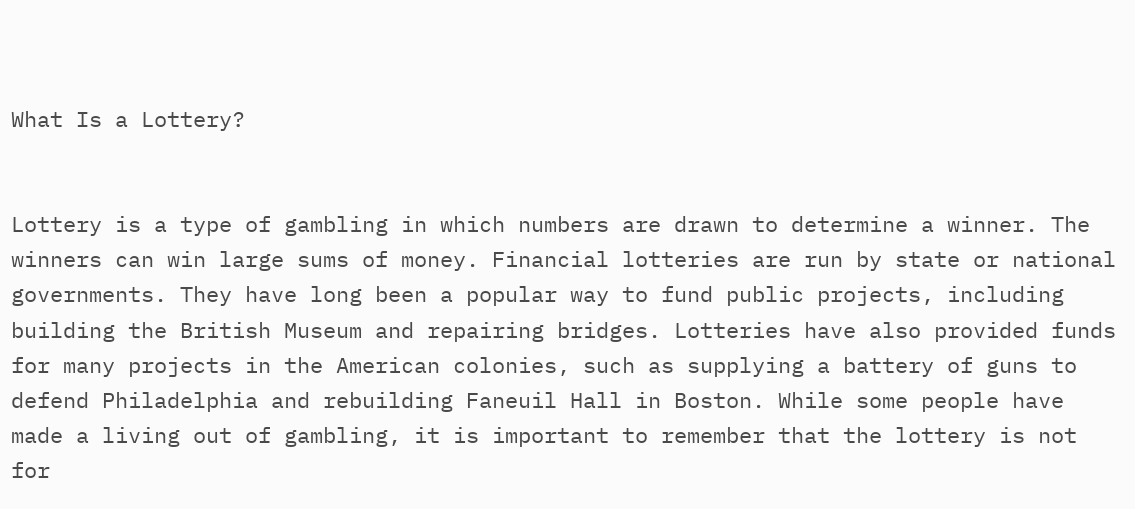What Is a Lottery?


Lottery is a type of gambling in which numbers are drawn to determine a winner. The winners can win large sums of money. Financial lotteries are run by state or national governments. They have long been a popular way to fund public projects, including building the British Museum and repairing bridges. Lotteries have also provided funds for many projects in the American colonies, such as supplying a battery of guns to defend Philadelphia and rebuilding Faneuil Hall in Boston. While some people have made a living out of gambling, it is important to remember that the lottery is not for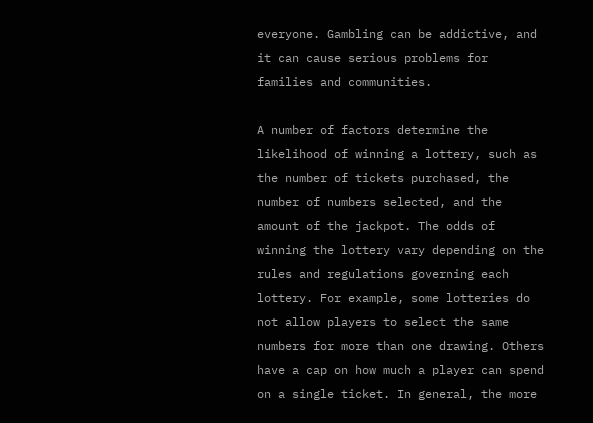everyone. Gambling can be addictive, and it can cause serious problems for families and communities.

A number of factors determine the likelihood of winning a lottery, such as the number of tickets purchased, the number of numbers selected, and the amount of the jackpot. The odds of winning the lottery vary depending on the rules and regulations governing each lottery. For example, some lotteries do not allow players to select the same numbers for more than one drawing. Others have a cap on how much a player can spend on a single ticket. In general, the more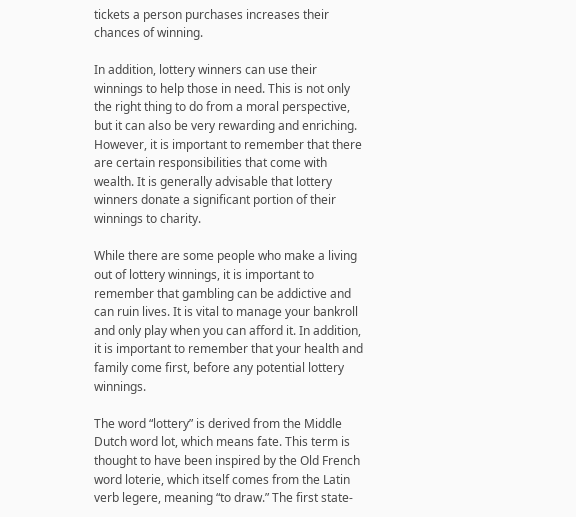tickets a person purchases increases their chances of winning.

In addition, lottery winners can use their winnings to help those in need. This is not only the right thing to do from a moral perspective, but it can also be very rewarding and enriching. However, it is important to remember that there are certain responsibilities that come with wealth. It is generally advisable that lottery winners donate a significant portion of their winnings to charity.

While there are some people who make a living out of lottery winnings, it is important to remember that gambling can be addictive and can ruin lives. It is vital to manage your bankroll and only play when you can afford it. In addition, it is important to remember that your health and family come first, before any potential lottery winnings.

The word “lottery” is derived from the Middle Dutch word lot, which means fate. This term is thought to have been inspired by the Old French word loterie, which itself comes from the Latin verb legere, meaning “to draw.” The first state-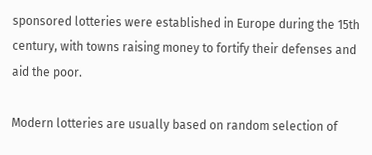sponsored lotteries were established in Europe during the 15th century, with towns raising money to fortify their defenses and aid the poor.

Modern lotteries are usually based on random selection of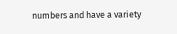numbers and have a variety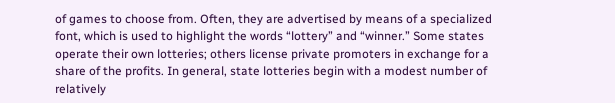of games to choose from. Often, they are advertised by means of a specialized font, which is used to highlight the words “lottery” and “winner.” Some states operate their own lotteries; others license private promoters in exchange for a share of the profits. In general, state lotteries begin with a modest number of relatively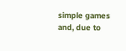simple games and, due to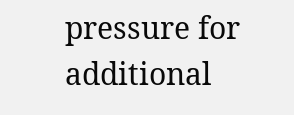pressure for additional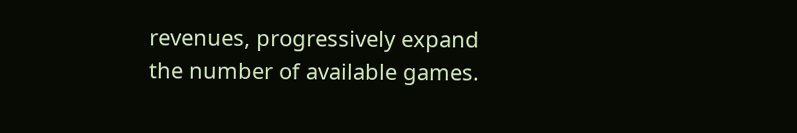revenues, progressively expand the number of available games.